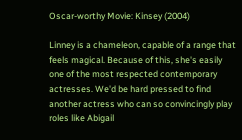Oscar-worthy Movie: Kinsey (2004)

Linney is a chameleon, capable of a range that feels magical. Because of this, she's easily one of the most respected contemporary actresses. We'd be hard pressed to find another actress who can so convincingly play roles like Abigail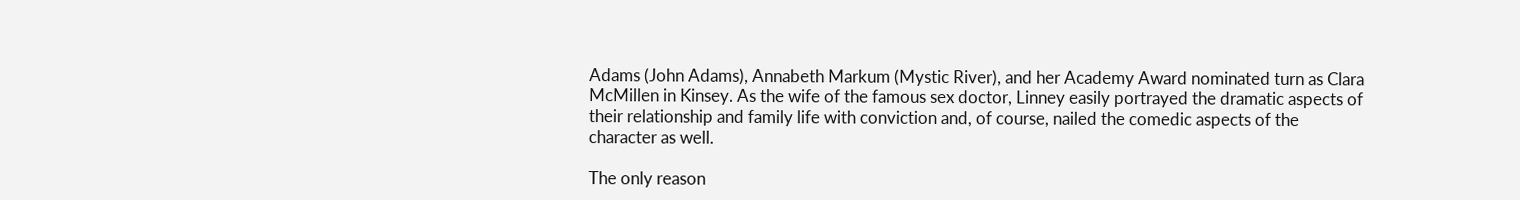Adams (John Adams), Annabeth Markum (Mystic River), and her Academy Award nominated turn as Clara McMillen in Kinsey. As the wife of the famous sex doctor, Linney easily portrayed the dramatic aspects of their relationship and family life with conviction and, of course, nailed the comedic aspects of the character as well.

The only reason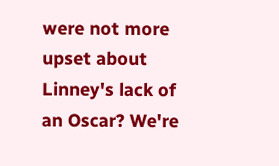were not more upset about Linney's lack of an Oscar? We're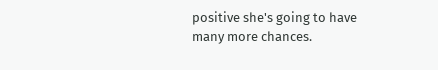positive she's going to have many more chances.